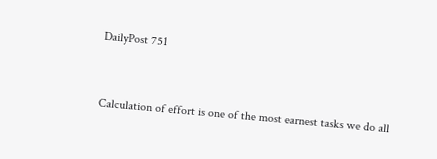DailyPost 751


Calculation of effort is one of the most earnest tasks we do all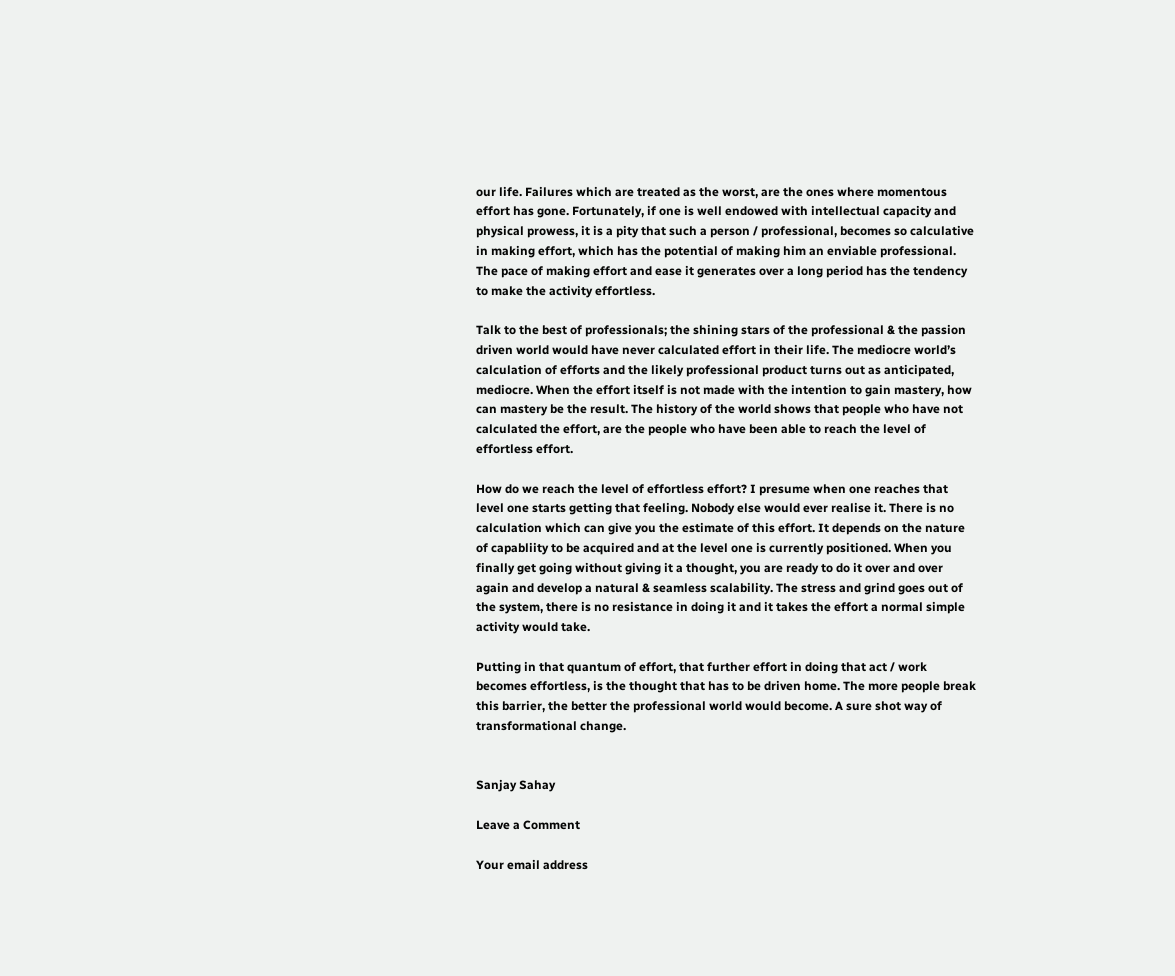our life. Failures which are treated as the worst, are the ones where momentous effort has gone. Fortunately, if one is well endowed with intellectual capacity and physical prowess, it is a pity that such a person / professional, becomes so calculative in making effort, which has the potential of making him an enviable professional. The pace of making effort and ease it generates over a long period has the tendency to make the activity effortless.

Talk to the best of professionals; the shining stars of the professional & the passion driven world would have never calculated effort in their life. The mediocre world’s calculation of efforts and the likely professional product turns out as anticipated, mediocre. When the effort itself is not made with the intention to gain mastery, how can mastery be the result. The history of the world shows that people who have not calculated the effort, are the people who have been able to reach the level of effortless effort.

How do we reach the level of effortless effort? I presume when one reaches that level one starts getting that feeling. Nobody else would ever realise it. There is no calculation which can give you the estimate of this effort. It depends on the nature of capabliity to be acquired and at the level one is currently positioned. When you finally get going without giving it a thought, you are ready to do it over and over again and develop a natural & seamless scalability. The stress and grind goes out of the system, there is no resistance in doing it and it takes the effort a normal simple activity would take.

Putting in that quantum of effort, that further effort in doing that act / work becomes effortless, is the thought that has to be driven home. The more people break this barrier, the better the professional world would become. A sure shot way of transformational change.


Sanjay Sahay

Leave a Comment

Your email address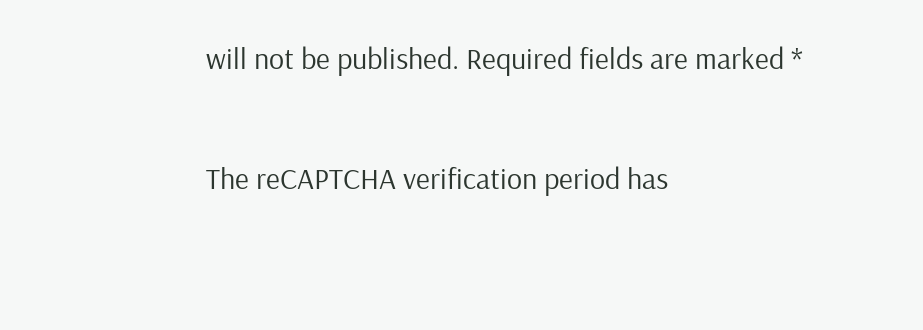will not be published. Required fields are marked *

The reCAPTCHA verification period has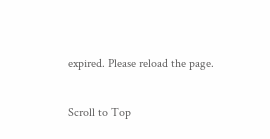expired. Please reload the page.

Scroll to Top